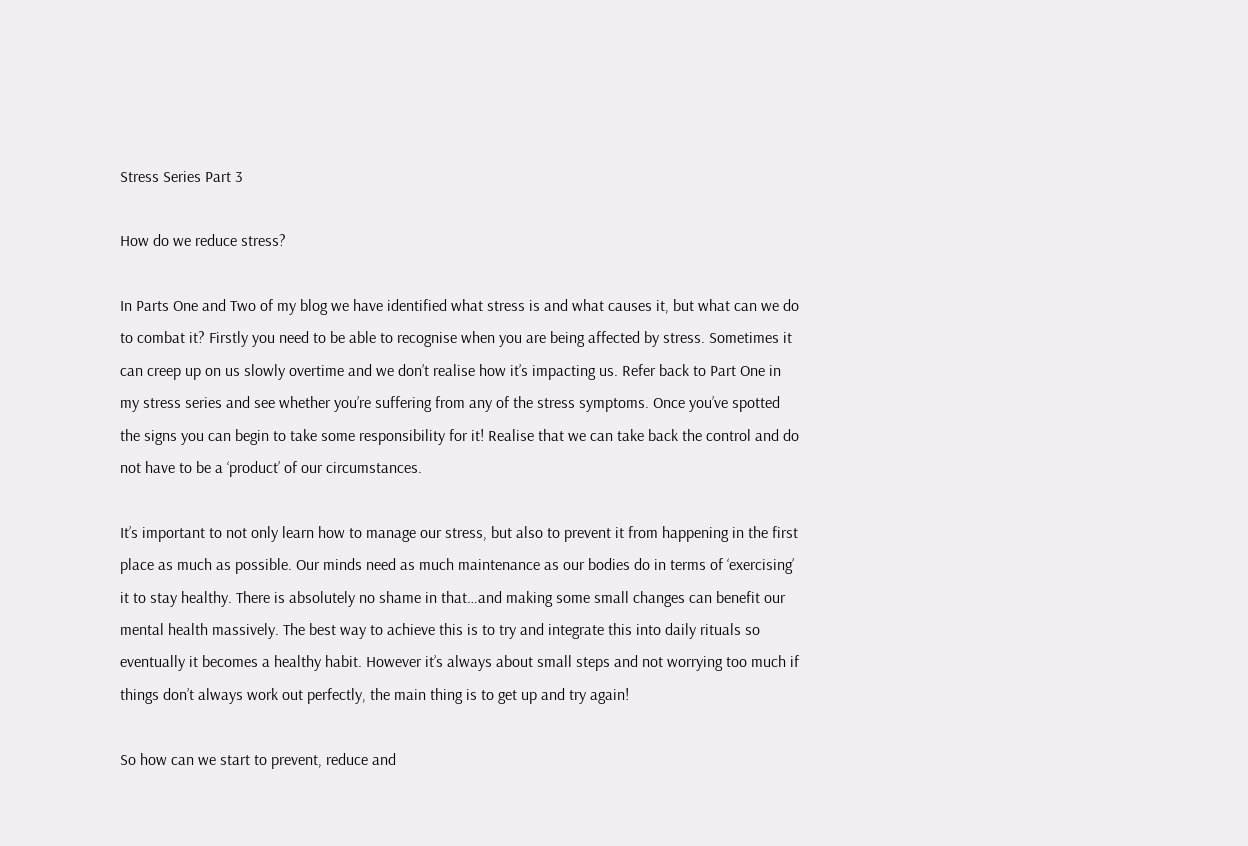Stress Series Part 3

How do we reduce stress?

In Parts One and Two of my blog we have identified what stress is and what causes it, but what can we do to combat it? Firstly you need to be able to recognise when you are being affected by stress. Sometimes it can creep up on us slowly overtime and we don’t realise how it’s impacting us. Refer back to Part One in my stress series and see whether you’re suffering from any of the stress symptoms. Once you’ve spotted the signs you can begin to take some responsibility for it! Realise that we can take back the control and do not have to be a ‘product’ of our circumstances.

It’s important to not only learn how to manage our stress, but also to prevent it from happening in the first place as much as possible. Our minds need as much maintenance as our bodies do in terms of ‘exercising’ it to stay healthy. There is absolutely no shame in that…and making some small changes can benefit our mental health massively. The best way to achieve this is to try and integrate this into daily rituals so eventually it becomes a healthy habit. However it’s always about small steps and not worrying too much if things don’t always work out perfectly, the main thing is to get up and try again!

So how can we start to prevent, reduce and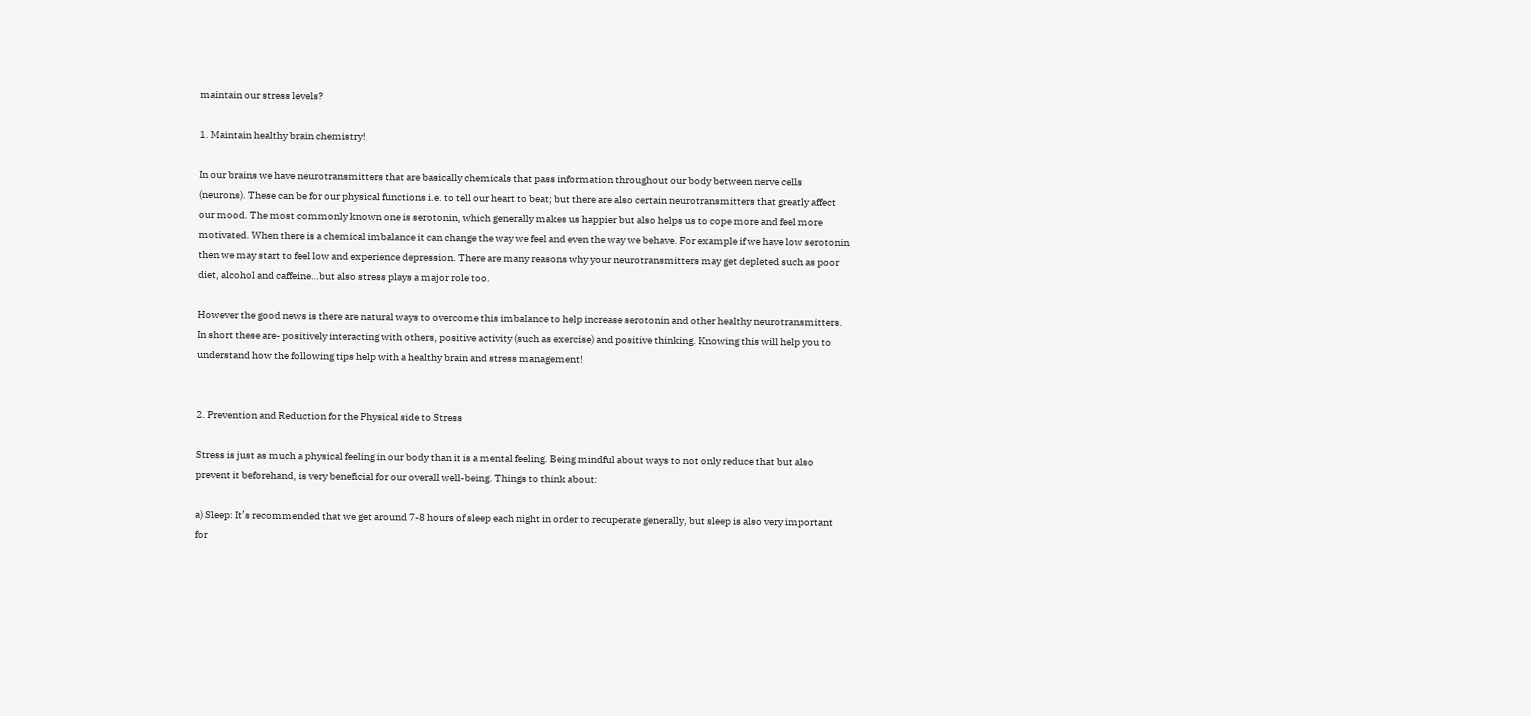maintain our stress levels?

1. Maintain healthy brain chemistry!

In our brains we have neurotransmitters that are basically chemicals that pass information throughout our body between nerve cells (neurons). These can be for our physical functions i.e. to tell our heart to beat; but there are also certain neurotransmitters that greatly affect our mood. The most commonly known one is serotonin, which generally makes us happier but also helps us to cope more and feel more motivated. When there is a chemical imbalance it can change the way we feel and even the way we behave. For example if we have low serotonin then we may start to feel low and experience depression. There are many reasons why your neurotransmitters may get depleted such as poor diet, alcohol and caffeine…but also stress plays a major role too.

However the good news is there are natural ways to overcome this imbalance to help increase serotonin and other healthy neurotransmitters. In short these are- positively interacting with others, positive activity (such as exercise) and positive thinking. Knowing this will help you to understand how the following tips help with a healthy brain and stress management!


2. Prevention and Reduction for the Physical side to Stress

Stress is just as much a physical feeling in our body than it is a mental feeling. Being mindful about ways to not only reduce that but also prevent it beforehand, is very beneficial for our overall well-being. Things to think about:

a) Sleep: It’s recommended that we get around 7-8 hours of sleep each night in order to recuperate generally, but sleep is also very important for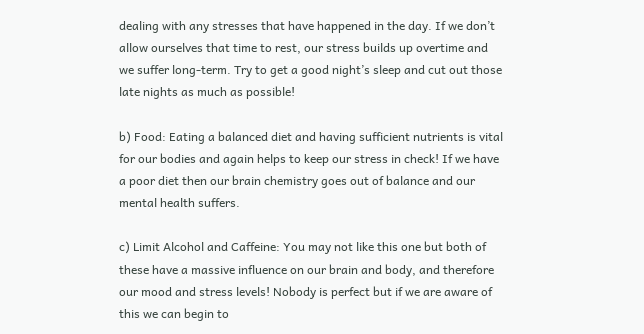dealing with any stresses that have happened in the day. If we don’t allow ourselves that time to rest, our stress builds up overtime and we suffer long-term. Try to get a good night’s sleep and cut out those late nights as much as possible!

b) Food: Eating a balanced diet and having sufficient nutrients is vital for our bodies and again helps to keep our stress in check! If we have a poor diet then our brain chemistry goes out of balance and our mental health suffers.

c) Limit Alcohol and Caffeine: You may not like this one but both of these have a massive influence on our brain and body, and therefore our mood and stress levels! Nobody is perfect but if we are aware of this we can begin to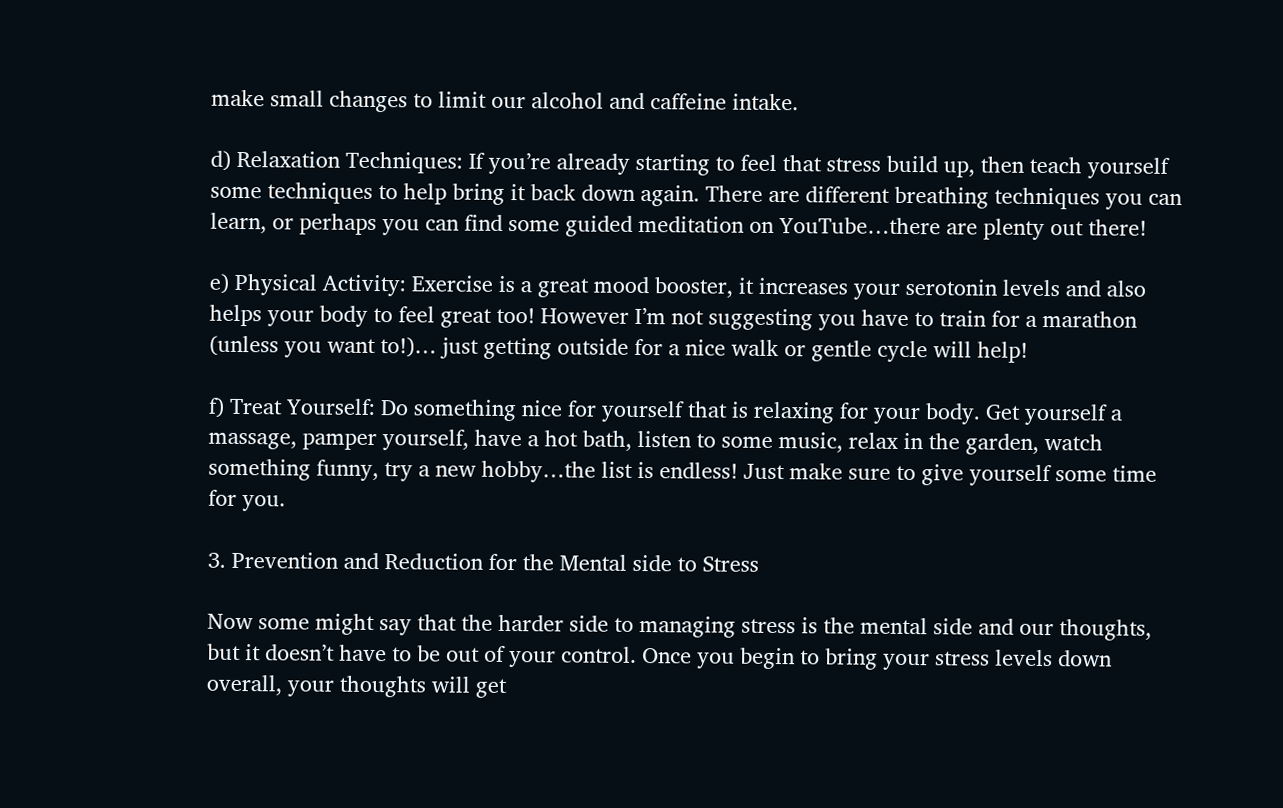make small changes to limit our alcohol and caffeine intake.

d) Relaxation Techniques: If you’re already starting to feel that stress build up, then teach yourself some techniques to help bring it back down again. There are different breathing techniques you can learn, or perhaps you can find some guided meditation on YouTube…there are plenty out there!

e) Physical Activity: Exercise is a great mood booster, it increases your serotonin levels and also helps your body to feel great too! However I’m not suggesting you have to train for a marathon (unless you want to!)… just getting outside for a nice walk or gentle cycle will help!

f) Treat Yourself: Do something nice for yourself that is relaxing for your body. Get yourself a massage, pamper yourself, have a hot bath, listen to some music, relax in the garden, watch something funny, try a new hobby…the list is endless! Just make sure to give yourself some time for you.

3. Prevention and Reduction for the Mental side to Stress

Now some might say that the harder side to managing stress is the mental side and our thoughts, but it doesn’t have to be out of your control. Once you begin to bring your stress levels down overall, your thoughts will get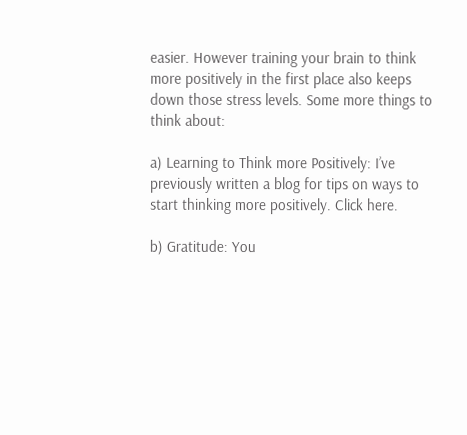easier. However training your brain to think more positively in the first place also keeps down those stress levels. Some more things to think about:

a) Learning to Think more Positively: I’ve previously written a blog for tips on ways to start thinking more positively. Click here.

b) Gratitude: You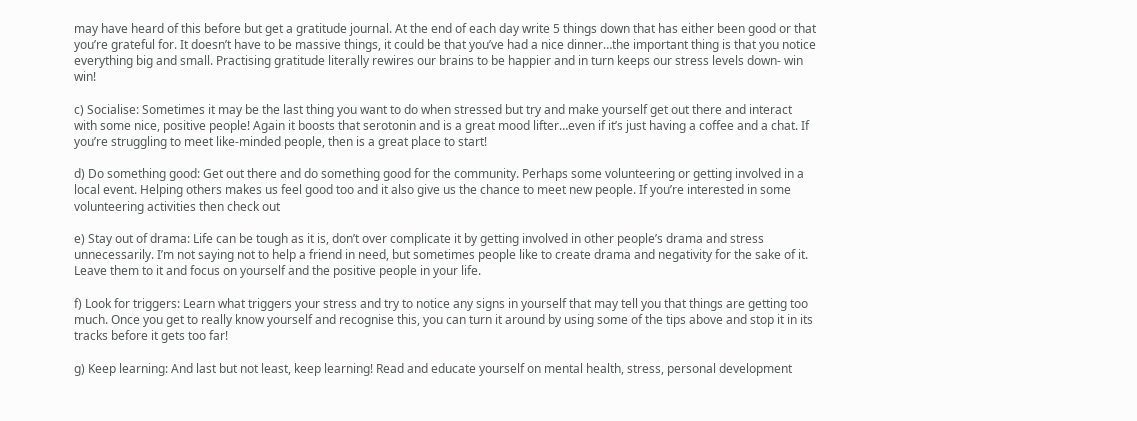may have heard of this before but get a gratitude journal. At the end of each day write 5 things down that has either been good or that you’re grateful for. It doesn’t have to be massive things, it could be that you’ve had a nice dinner…the important thing is that you notice everything big and small. Practising gratitude literally rewires our brains to be happier and in turn keeps our stress levels down- win win!

c) Socialise: Sometimes it may be the last thing you want to do when stressed but try and make yourself get out there and interact with some nice, positive people! Again it boosts that serotonin and is a great mood lifter…even if it’s just having a coffee and a chat. If you’re struggling to meet like-minded people, then is a great place to start!

d) Do something good: Get out there and do something good for the community. Perhaps some volunteering or getting involved in a local event. Helping others makes us feel good too and it also give us the chance to meet new people. If you’re interested in some volunteering activities then check out

e) Stay out of drama: Life can be tough as it is, don’t over complicate it by getting involved in other people’s drama and stress unnecessarily. I’m not saying not to help a friend in need, but sometimes people like to create drama and negativity for the sake of it. Leave them to it and focus on yourself and the positive people in your life.

f) Look for triggers: Learn what triggers your stress and try to notice any signs in yourself that may tell you that things are getting too much. Once you get to really know yourself and recognise this, you can turn it around by using some of the tips above and stop it in its tracks before it gets too far!

g) Keep learning: And last but not least, keep learning! Read and educate yourself on mental health, stress, personal development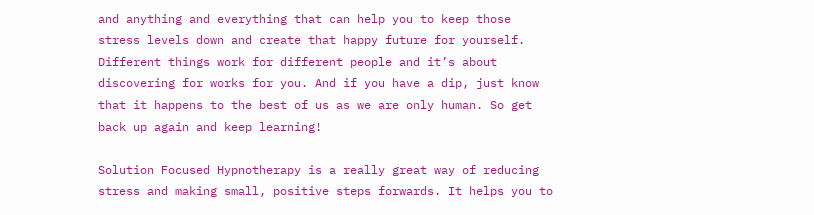and anything and everything that can help you to keep those stress levels down and create that happy future for yourself. Different things work for different people and it’s about discovering for works for you. And if you have a dip, just know that it happens to the best of us as we are only human. So get back up again and keep learning!

Solution Focused Hypnotherapy is a really great way of reducing stress and making small, positive steps forwards. It helps you to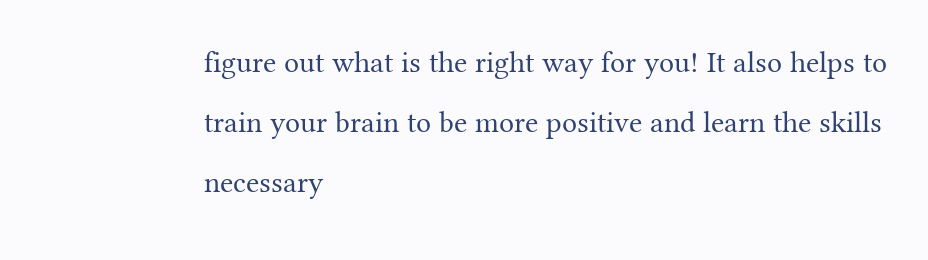figure out what is the right way for you! It also helps to train your brain to be more positive and learn the skills necessary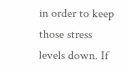in order to keep those stress levels down. If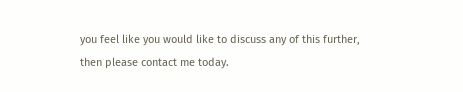you feel like you would like to discuss any of this further, then please contact me today.